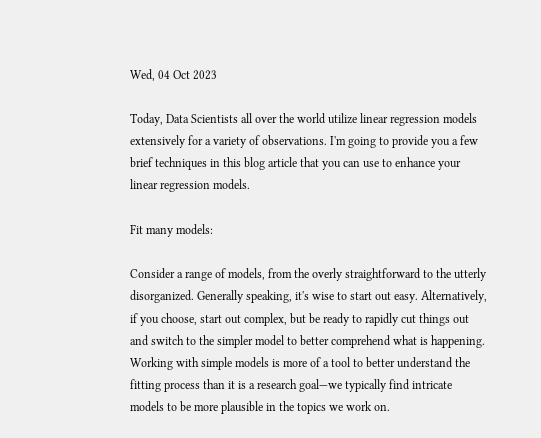Wed, 04 Oct 2023

Today, Data Scientists all over the world utilize linear regression models extensively for a variety of observations. I'm going to provide you a few brief techniques in this blog article that you can use to enhance your linear regression models.

Fit many models:

Consider a range of models, from the overly straightforward to the utterly disorganized. Generally speaking, it's wise to start out easy. Alternatively, if you choose, start out complex, but be ready to rapidly cut things out and switch to the simpler model to better comprehend what is happening. Working with simple models is more of a tool to better understand the fitting process than it is a research goal—we typically find intricate models to be more plausible in the topics we work on.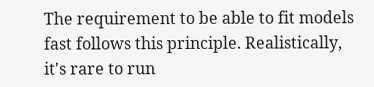The requirement to be able to fit models fast follows this principle. Realistically, it's rare to run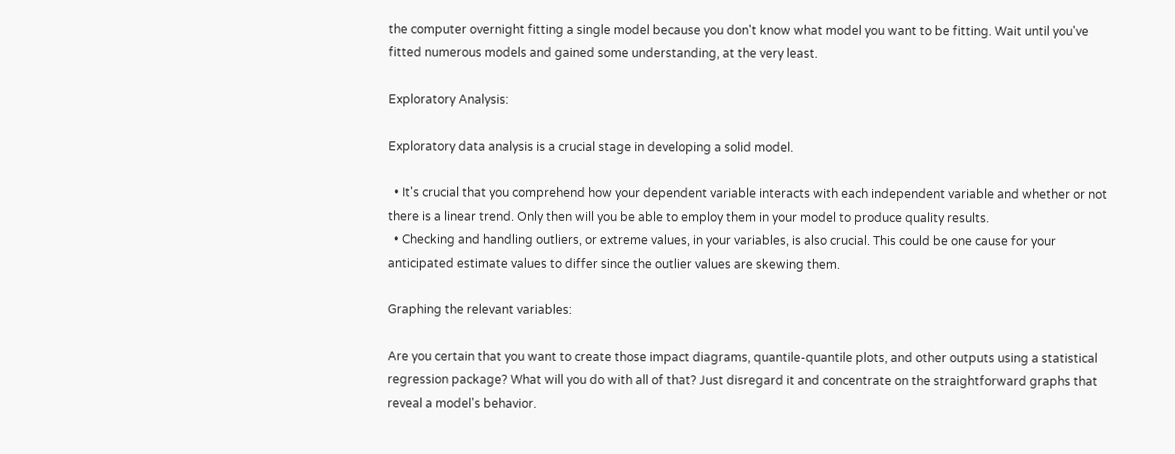the computer overnight fitting a single model because you don't know what model you want to be fitting. Wait until you've fitted numerous models and gained some understanding, at the very least.

Exploratory Analysis:

Exploratory data analysis is a crucial stage in developing a solid model.

  • It's crucial that you comprehend how your dependent variable interacts with each independent variable and whether or not there is a linear trend. Only then will you be able to employ them in your model to produce quality results.
  • Checking and handling outliers, or extreme values, in your variables, is also crucial. This could be one cause for your anticipated estimate values to differ since the outlier values are skewing them.

Graphing the relevant variables:

Are you certain that you want to create those impact diagrams, quantile-quantile plots, and other outputs using a statistical regression package? What will you do with all of that? Just disregard it and concentrate on the straightforward graphs that reveal a model's behavior.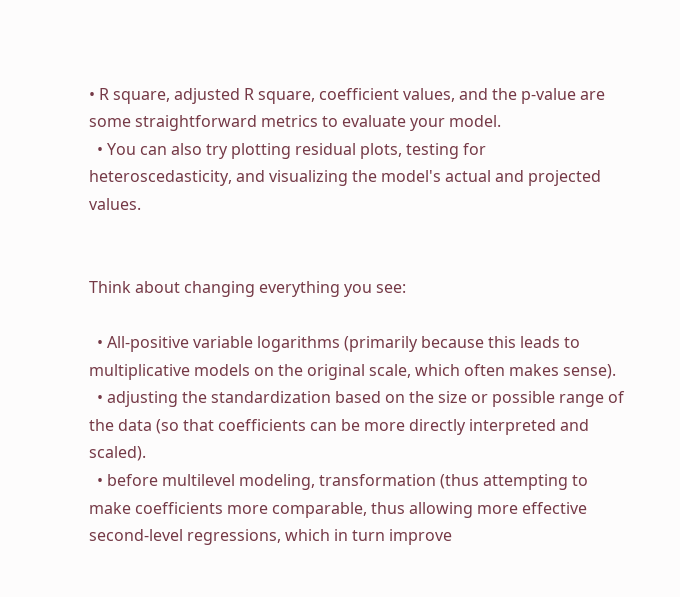• R square, adjusted R square, coefficient values, and the p-value are some straightforward metrics to evaluate your model.
  • You can also try plotting residual plots, testing for heteroscedasticity, and visualizing the model's actual and projected values.


Think about changing everything you see:

  • All-positive variable logarithms (primarily because this leads to multiplicative models on the original scale, which often makes sense).
  • adjusting the standardization based on the size or possible range of the data (so that coefficients can be more directly interpreted and scaled).
  • before multilevel modeling, transformation (thus attempting to make coefficients more comparable, thus allowing more effective second-level regressions, which in turn improve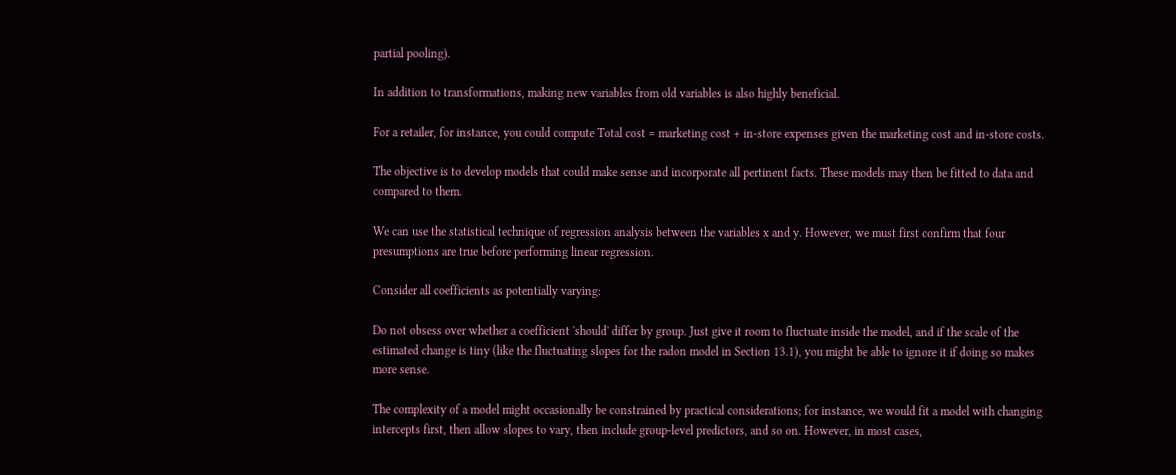partial pooling).

In addition to transformations, making new variables from old variables is also highly beneficial.

For a retailer, for instance, you could compute Total cost = marketing cost + in-store expenses given the marketing cost and in-store costs.

The objective is to develop models that could make sense and incorporate all pertinent facts. These models may then be fitted to data and compared to them.

We can use the statistical technique of regression analysis between the variables x and y. However, we must first confirm that four presumptions are true before performing linear regression.

Consider all coefficients as potentially varying:

Do not obsess over whether a coefficient 'should' differ by group. Just give it room to fluctuate inside the model, and if the scale of the estimated change is tiny (like the fluctuating slopes for the radon model in Section 13.1), you might be able to ignore it if doing so makes more sense.

The complexity of a model might occasionally be constrained by practical considerations; for instance, we would fit a model with changing intercepts first, then allow slopes to vary, then include group-level predictors, and so on. However, in most cases,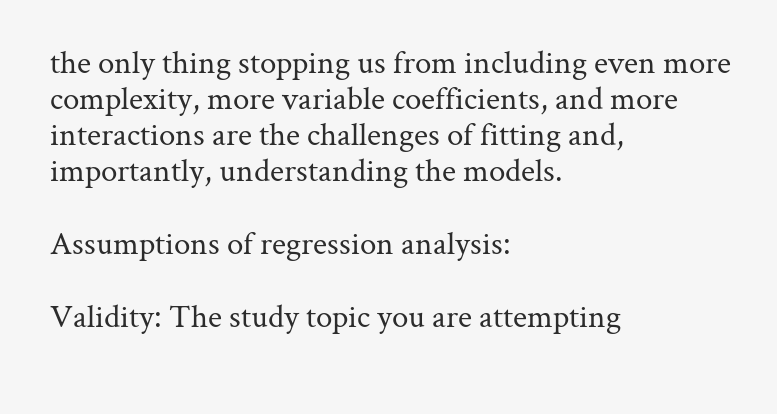the only thing stopping us from including even more complexity, more variable coefficients, and more interactions are the challenges of fitting and, importantly, understanding the models.

Assumptions of regression analysis:

Validity: The study topic you are attempting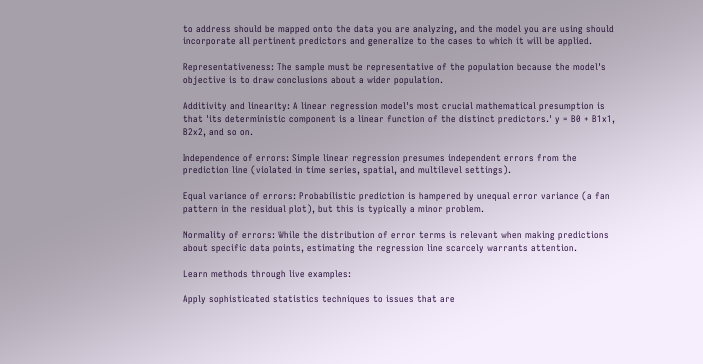to address should be mapped onto the data you are analyzing, and the model you are using should incorporate all pertinent predictors and generalize to the cases to which it will be applied.

Representativeness: The sample must be representative of the population because the model's objective is to draw conclusions about a wider population.

Additivity and linearity: A linear regression model's most crucial mathematical presumption is that 'its deterministic component is a linear function of the distinct predictors.' y = B0 + B1x1, B2x2, and so on.

Independence of errors: Simple linear regression presumes independent errors from the prediction line (violated in time series, spatial, and multilevel settings).

Equal variance of errors: Probabilistic prediction is hampered by unequal error variance (a fan pattern in the residual plot), but this is typically a minor problem.

Normality of errors: While the distribution of error terms is relevant when making predictions about specific data points, estimating the regression line scarcely warrants attention.

Learn methods through live examples:

Apply sophisticated statistics techniques to issues that are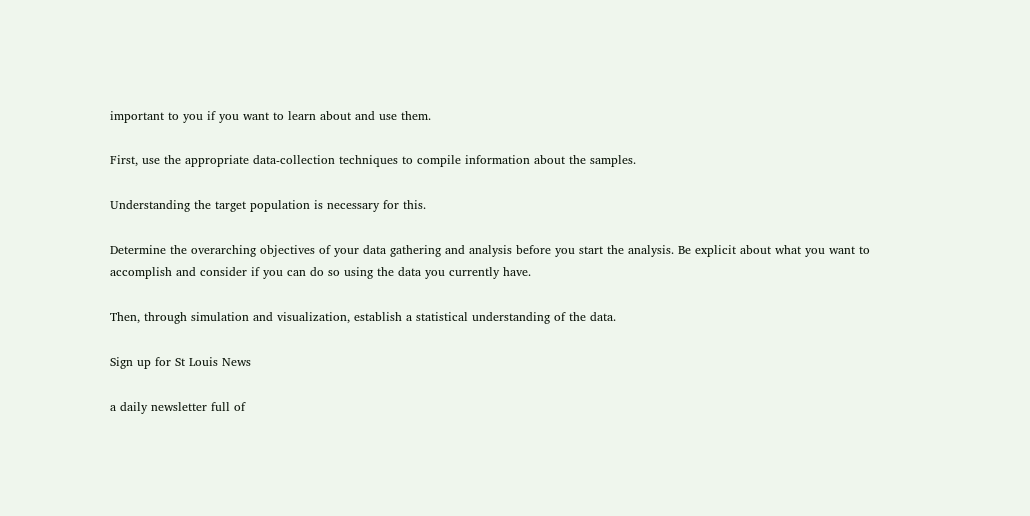important to you if you want to learn about and use them.

First, use the appropriate data-collection techniques to compile information about the samples.

Understanding the target population is necessary for this.

Determine the overarching objectives of your data gathering and analysis before you start the analysis. Be explicit about what you want to accomplish and consider if you can do so using the data you currently have.

Then, through simulation and visualization, establish a statistical understanding of the data.

Sign up for St Louis News

a daily newsletter full of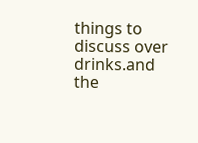things to discuss over drinks.and the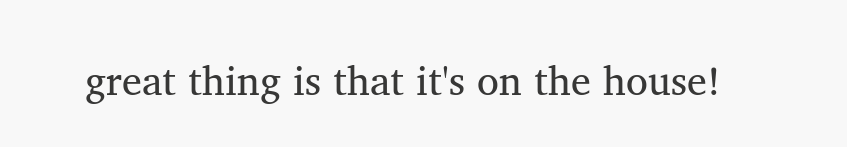great thing is that it's on the house!